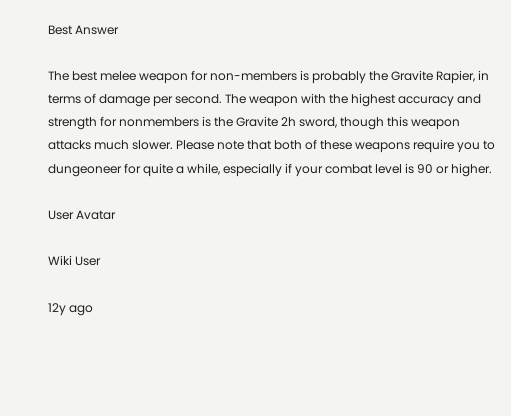Best Answer

The best melee weapon for non-members is probably the Gravite Rapier, in terms of damage per second. The weapon with the highest accuracy and strength for nonmembers is the Gravite 2h sword, though this weapon attacks much slower. Please note that both of these weapons require you to dungeoneer for quite a while, especially if your combat level is 90 or higher.

User Avatar

Wiki User

12y ago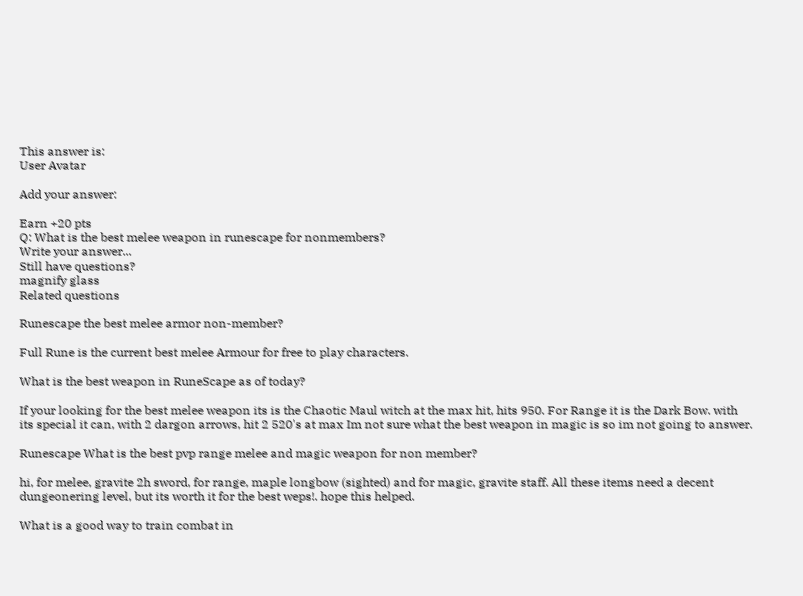This answer is:
User Avatar

Add your answer:

Earn +20 pts
Q: What is the best melee weapon in runescape for nonmembers?
Write your answer...
Still have questions?
magnify glass
Related questions

Runescape the best melee armor non-member?

Full Rune is the current best melee Armour for free to play characters.

What is the best weapon in RuneScape as of today?

If your looking for the best melee weapon its is the Chaotic Maul witch at the max hit, hits 950. For Range it is the Dark Bow. with its special it can, with 2 dargon arrows, hit 2 520's at max Im not sure what the best weapon in magic is so im not going to answer.

Runescape What is the best pvp range melee and magic weapon for non member?

hi, for melee, gravite 2h sword, for range, maple longbow (sighted) and for magic, gravite staff. All these items need a decent dungeonering level, but its worth it for the best weps!. hope this helped.

What is a good way to train combat in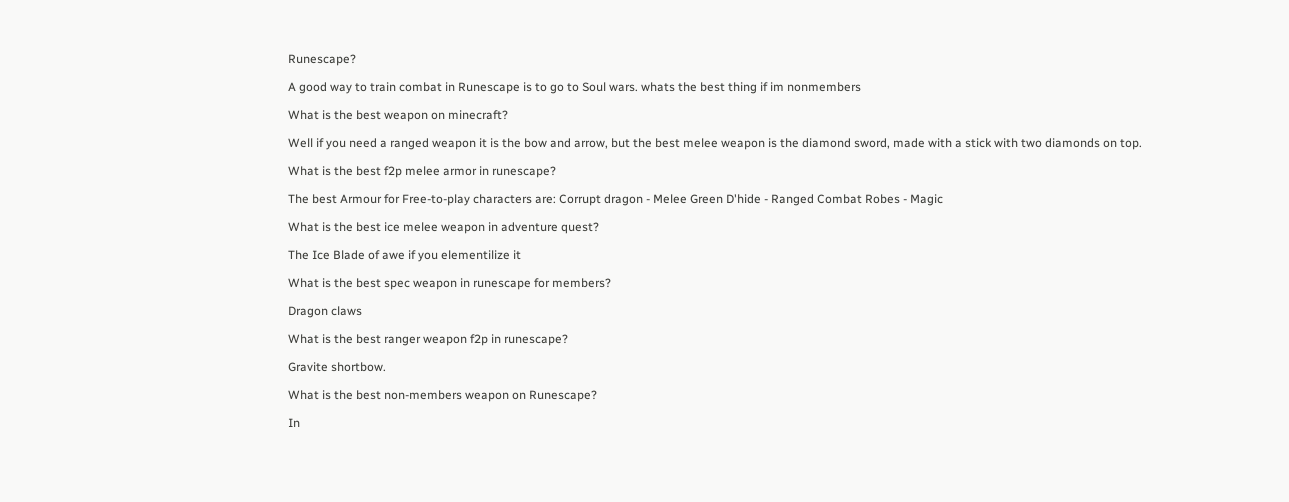Runescape?

A good way to train combat in Runescape is to go to Soul wars. whats the best thing if im nonmembers

What is the best weapon on minecraft?

Well if you need a ranged weapon it is the bow and arrow, but the best melee weapon is the diamond sword, made with a stick with two diamonds on top.

What is the best f2p melee armor in runescape?

The best Armour for Free-to-play characters are: Corrupt dragon - Melee Green D'hide - Ranged Combat Robes - Magic

What is the best ice melee weapon in adventure quest?

The Ice Blade of awe if you elementilize it

What is the best spec weapon in runescape for members?

Dragon claws

What is the best ranger weapon f2p in runescape?

Gravite shortbow.

What is the best non-members weapon on Runescape?

In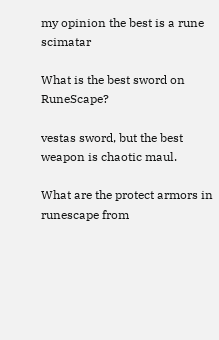my opinion the best is a rune scimatar

What is the best sword on RuneScape?

vestas sword, but the best weapon is chaotic maul.

What are the protect armors in runescape from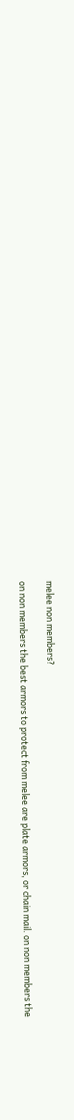melee non members?

on non members the best armors to protect from melee are plate armors, or chain mail. on non members the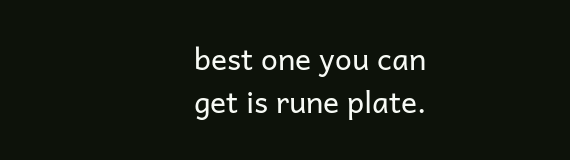best one you can get is rune plate.